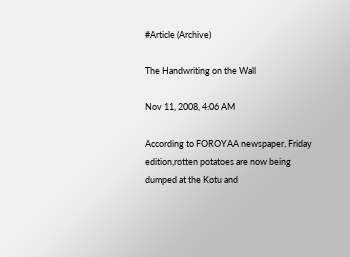#Article (Archive)

The Handwriting on the Wall

Nov 11, 2008, 4:06 AM

According to FOROYAA newspaper, Friday edition,rotten potatoes are now being dumped at the Kotu and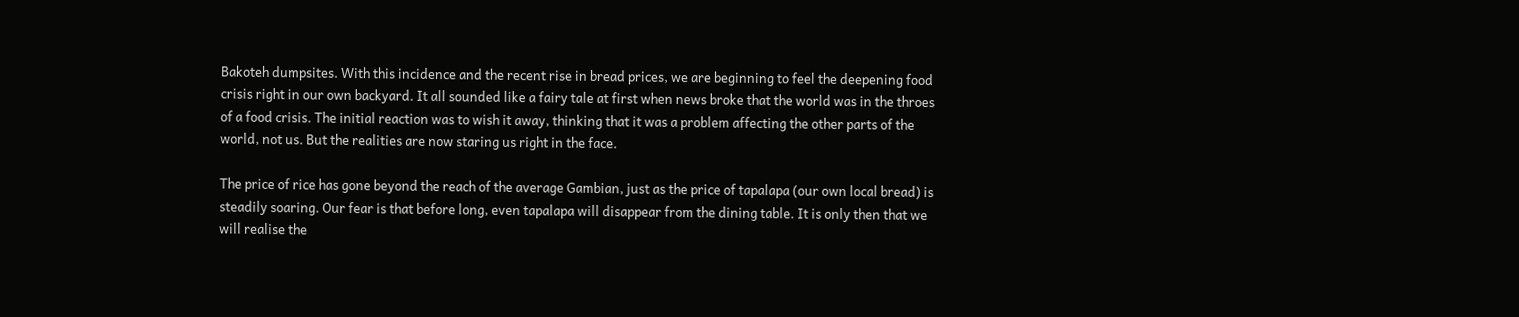Bakoteh dumpsites. With this incidence and the recent rise in bread prices, we are beginning to feel the deepening food crisis right in our own backyard. It all sounded like a fairy tale at first when news broke that the world was in the throes of a food crisis. The initial reaction was to wish it away, thinking that it was a problem affecting the other parts of the world, not us. But the realities are now staring us right in the face.

The price of rice has gone beyond the reach of the average Gambian, just as the price of tapalapa (our own local bread) is steadily soaring. Our fear is that before long, even tapalapa will disappear from the dining table. It is only then that we will realise the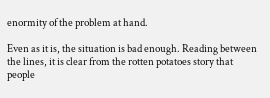enormity of the problem at hand.

Even as it is, the situation is bad enough. Reading between the lines, it is clear from the rotten potatoes story that people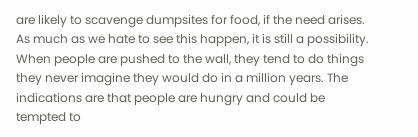are likely to scavenge dumpsites for food, if the need arises. As much as we hate to see this happen, it is still a possibility. When people are pushed to the wall, they tend to do things they never imagine they would do in a million years. The indications are that people are hungry and could be tempted to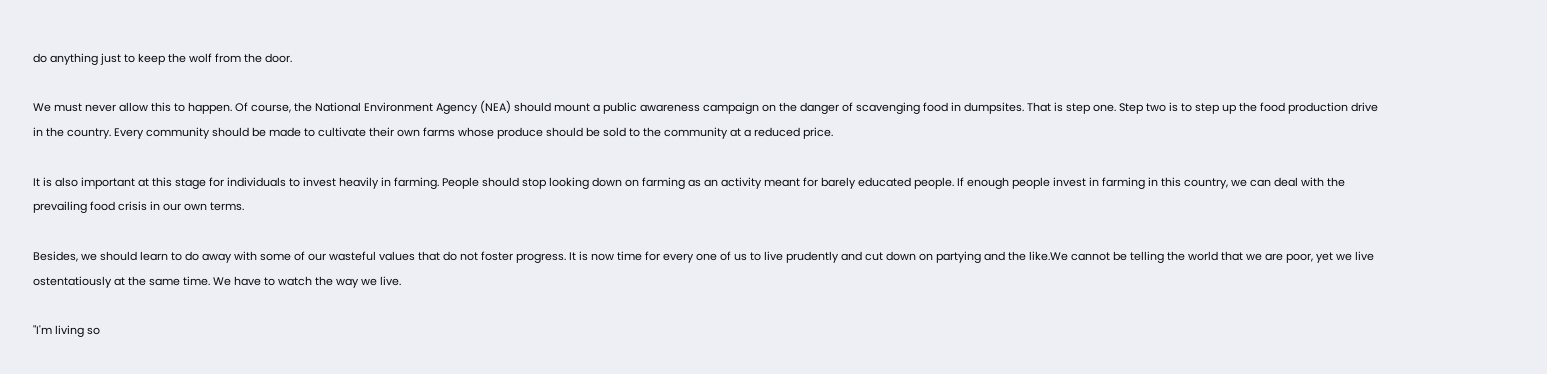do anything just to keep the wolf from the door.

We must never allow this to happen. Of course, the National Environment Agency (NEA) should mount a public awareness campaign on the danger of scavenging food in dumpsites. That is step one. Step two is to step up the food production drive in the country. Every community should be made to cultivate their own farms whose produce should be sold to the community at a reduced price.

It is also important at this stage for individuals to invest heavily in farming. People should stop looking down on farming as an activity meant for barely educated people. If enough people invest in farming in this country, we can deal with the prevailing food crisis in our own terms.

Besides, we should learn to do away with some of our wasteful values that do not foster progress. It is now time for every one of us to live prudently and cut down on partying and the like.We cannot be telling the world that we are poor, yet we live ostentatiously at the same time. We have to watch the way we live.

"I'm living so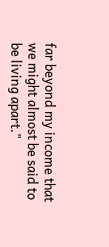far beyond my income that we might almost be said to be living apart."